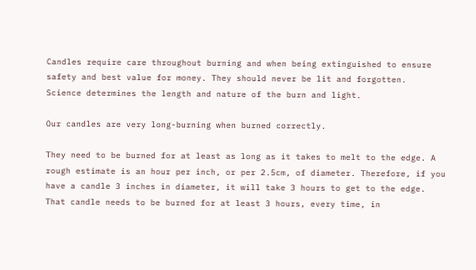Candles require care throughout burning and when being extinguished to ensure safety and best value for money. They should never be lit and forgotten.  Science determines the length and nature of the burn and light.

Our candles are very long-burning when burned correctly.

They need to be burned for at least as long as it takes to melt to the edge. A rough estimate is an hour per inch, or per 2.5cm, of diameter. Therefore, if you have a candle 3 inches in diameter, it will take 3 hours to get to the edge. That candle needs to be burned for at least 3 hours, every time, in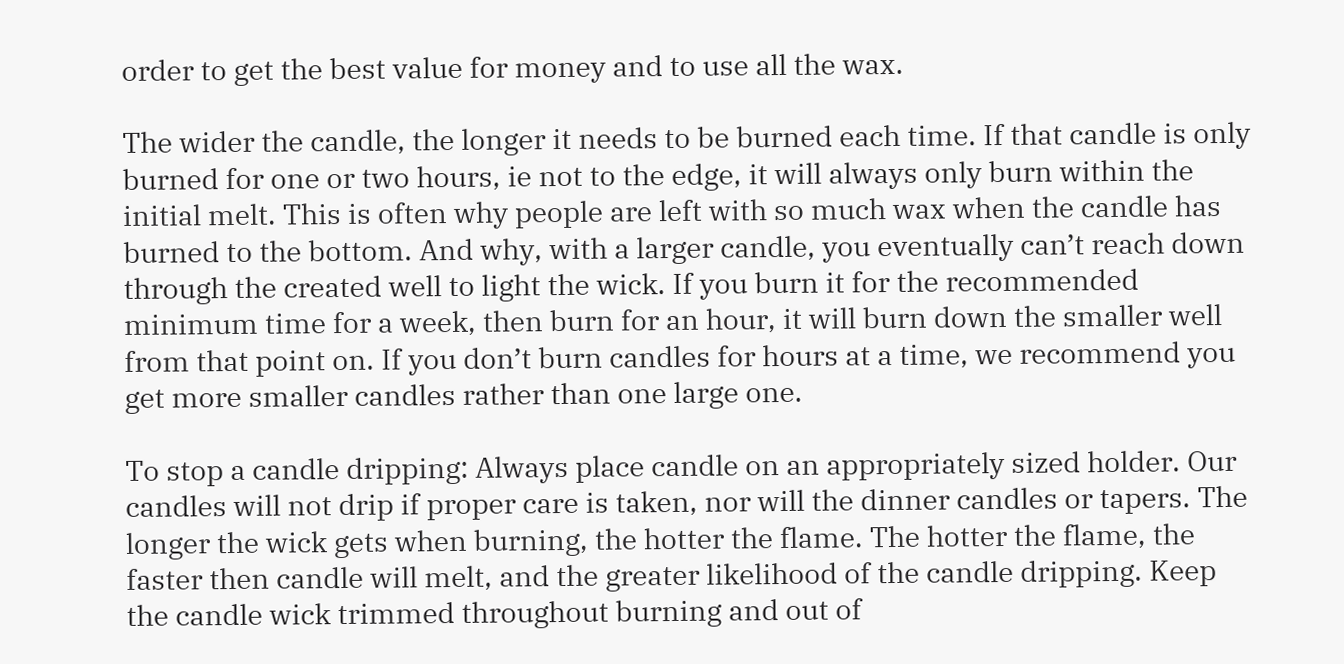order to get the best value for money and to use all the wax.

The wider the candle, the longer it needs to be burned each time. If that candle is only burned for one or two hours, ie not to the edge, it will always only burn within the initial melt. This is often why people are left with so much wax when the candle has burned to the bottom. And why, with a larger candle, you eventually can’t reach down through the created well to light the wick. If you burn it for the recommended minimum time for a week, then burn for an hour, it will burn down the smaller well from that point on. If you don’t burn candles for hours at a time, we recommend you get more smaller candles rather than one large one.

To stop a candle dripping: Always place candle on an appropriately sized holder. Our candles will not drip if proper care is taken, nor will the dinner candles or tapers. The longer the wick gets when burning, the hotter the flame. The hotter the flame, the faster then candle will melt, and the greater likelihood of the candle dripping. Keep the candle wick trimmed throughout burning and out of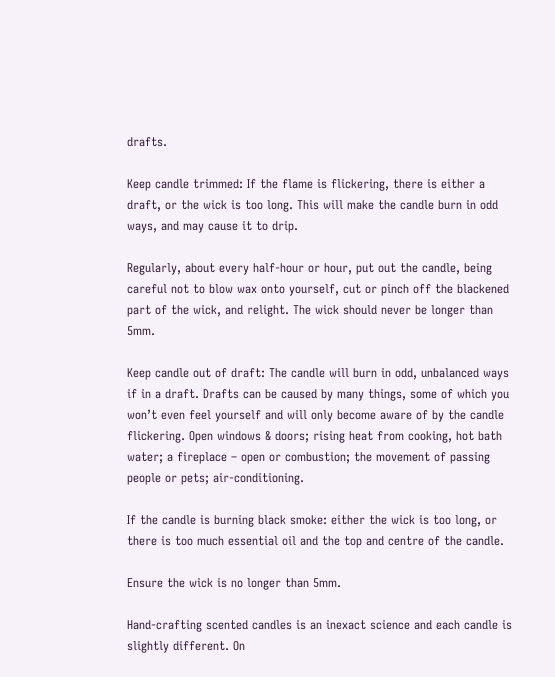drafts.

Keep candle trimmed: If the flame is flickering, there is either a draft, or the wick is too long. This will make the candle burn in odd ways, and may cause it to drip.

Regularly, about every half-hour or hour, put out the candle, being careful not to blow wax onto yourself, cut or pinch off the blackened part of the wick, and relight. The wick should never be longer than 5mm.

Keep candle out of draft: The candle will burn in odd, unbalanced ways if in a draft. Drafts can be caused by many things, some of which you won’t even feel yourself and will only become aware of by the candle flickering. Open windows & doors; rising heat from cooking, hot bath water; a fireplace – open or combustion; the movement of passing people or pets; air-conditioning.

If the candle is burning black smoke: either the wick is too long, or there is too much essential oil and the top and centre of the candle.

Ensure the wick is no longer than 5mm.

Hand-crafting scented candles is an inexact science and each candle is slightly different. On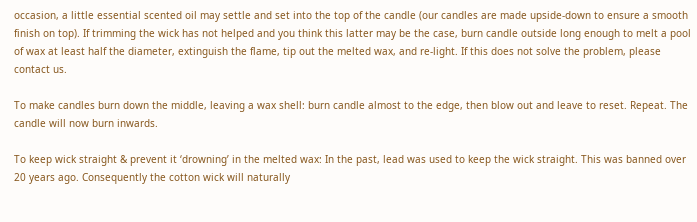occasion, a little essential scented oil may settle and set into the top of the candle (our candles are made upside-down to ensure a smooth finish on top). If trimming the wick has not helped and you think this latter may be the case, burn candle outside long enough to melt a pool of wax at least half the diameter, extinguish the flame, tip out the melted wax, and re-light. If this does not solve the problem, please contact us.

To make candles burn down the middle, leaving a wax shell: burn candle almost to the edge, then blow out and leave to reset. Repeat. The candle will now burn inwards.

To keep wick straight & prevent it ‘drowning’ in the melted wax: In the past, lead was used to keep the wick straight. This was banned over 20 years ago. Consequently the cotton wick will naturally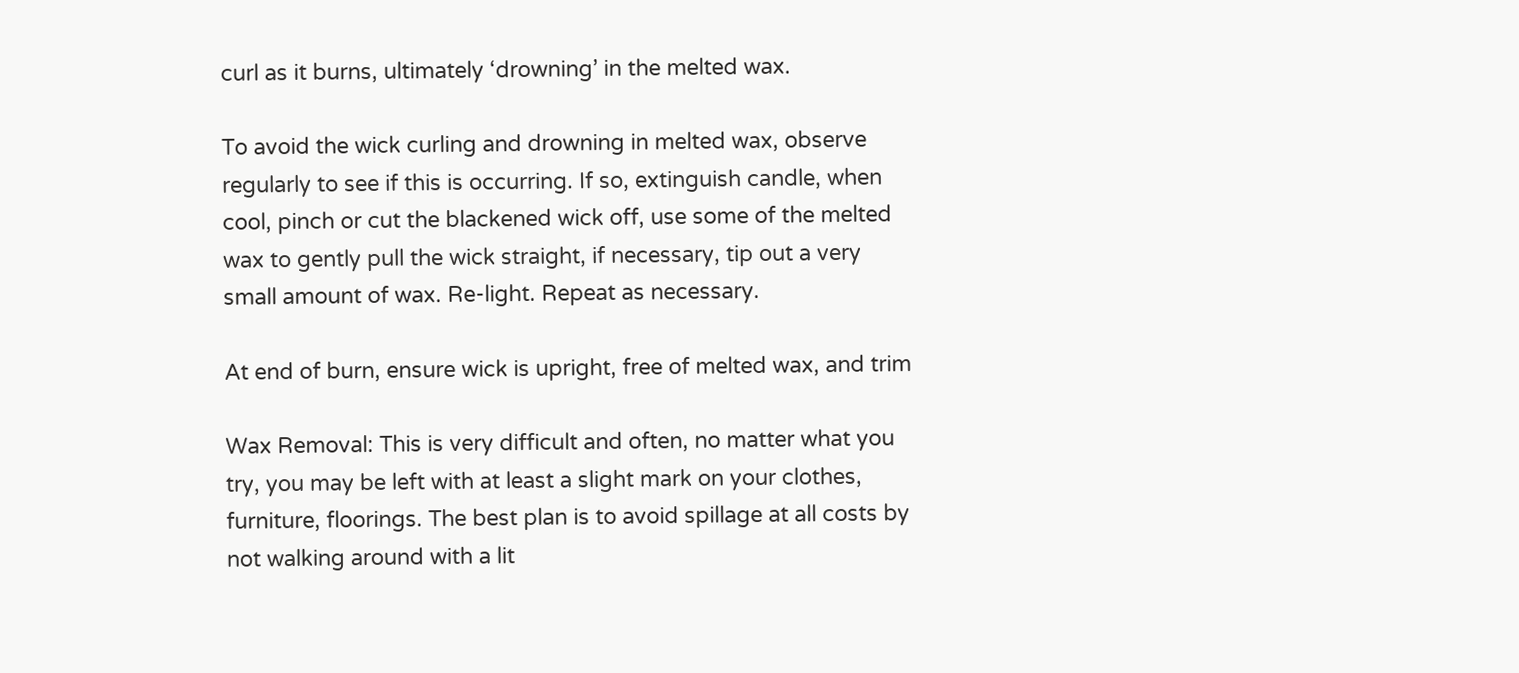curl as it burns, ultimately ‘drowning’ in the melted wax.

To avoid the wick curling and drowning in melted wax, observe regularly to see if this is occurring. If so, extinguish candle, when cool, pinch or cut the blackened wick off, use some of the melted wax to gently pull the wick straight, if necessary, tip out a very small amount of wax. Re-light. Repeat as necessary.

At end of burn, ensure wick is upright, free of melted wax, and trim

Wax Removal: This is very difficult and often, no matter what you try, you may be left with at least a slight mark on your clothes, furniture, floorings. The best plan is to avoid spillage at all costs by not walking around with a lit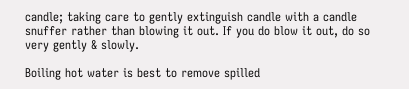candle; taking care to gently extinguish candle with a candle snuffer rather than blowing it out. If you do blow it out, do so very gently & slowly.

Boiling hot water is best to remove spilled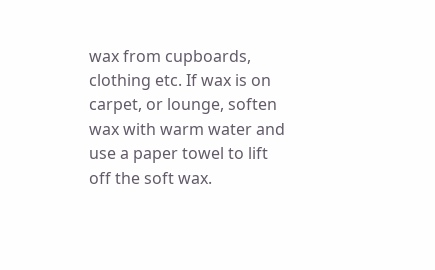wax from cupboards, clothing etc. If wax is on carpet, or lounge, soften wax with warm water and use a paper towel to lift off the soft wax.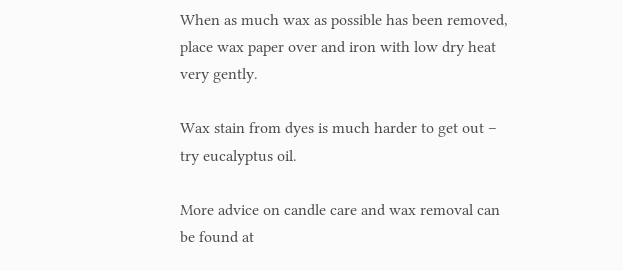When as much wax as possible has been removed, place wax paper over and iron with low dry heat very gently.

Wax stain from dyes is much harder to get out – try eucalyptus oil.

More advice on candle care and wax removal can be found at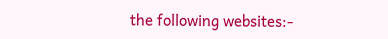the following websites:-